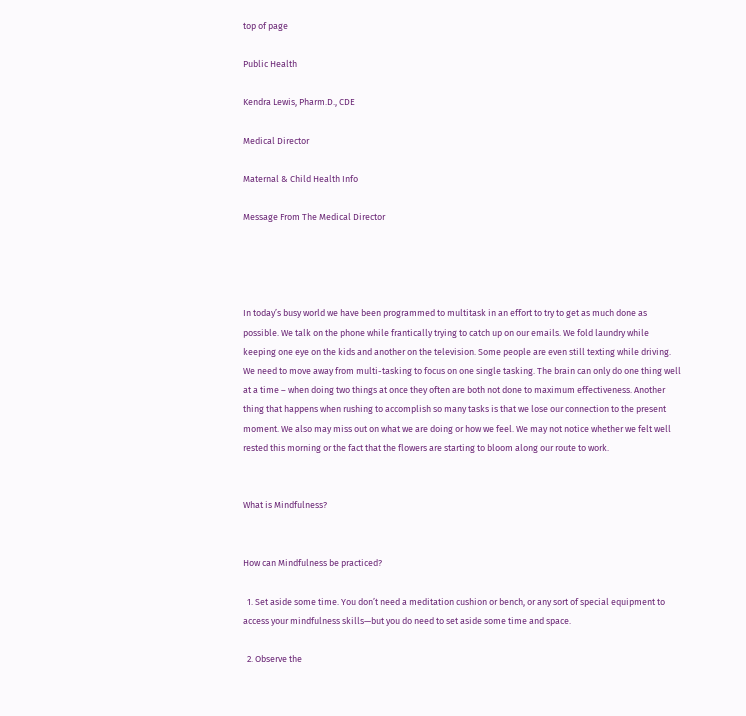top of page

Public Health

Kendra Lewis, Pharm.D., CDE

Medical Director

Maternal & Child Health Info

Message From The Medical Director




In today’s busy world we have been programmed to multitask in an effort to try to get as much done as possible. We talk on the phone while frantically trying to catch up on our emails. We fold laundry while keeping one eye on the kids and another on the television. Some people are even still texting while driving. We need to move away from multi-tasking to focus on one single tasking. The brain can only do one thing well at a time – when doing two things at once they often are both not done to maximum effectiveness. Another thing that happens when rushing to accomplish so many tasks is that we lose our connection to the present moment. We also may miss out on what we are doing or how we feel. We may not notice whether we felt well rested this morning or the fact that the flowers are starting to bloom along our route to work.


What is Mindfulness?


How can Mindfulness be practiced?

  1. Set aside some time. You don’t need a meditation cushion or bench, or any sort of special equipment to access your mindfulness skills—but you do need to set aside some time and space.

  2. Observe the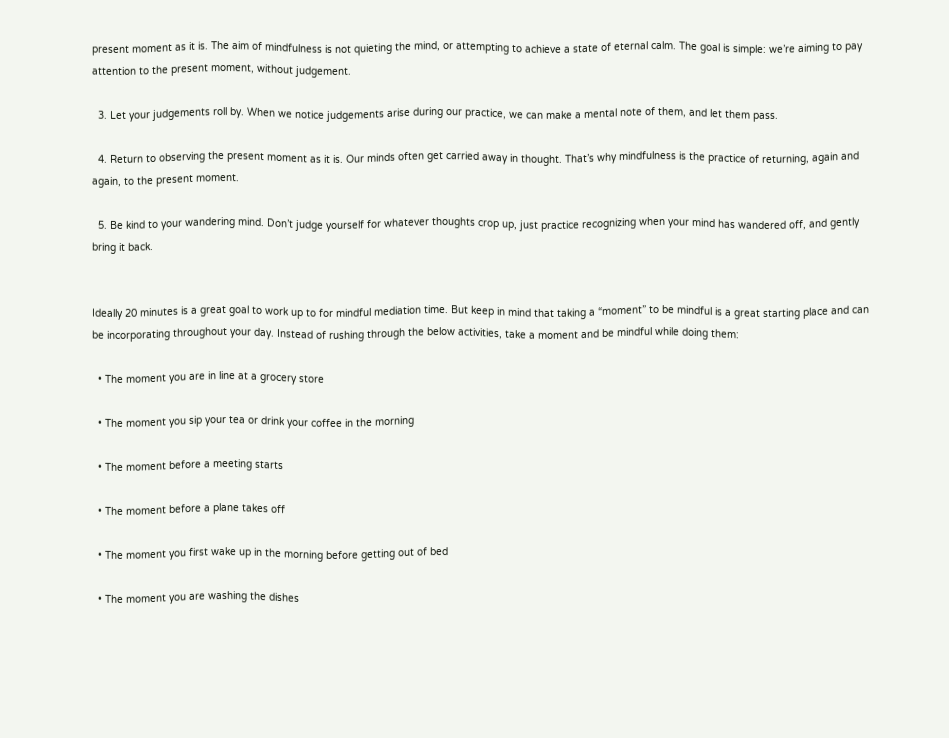present moment as it is. The aim of mindfulness is not quieting the mind, or attempting to achieve a state of eternal calm. The goal is simple: we’re aiming to pay attention to the present moment, without judgement.

  3. Let your judgements roll by. When we notice judgements arise during our practice, we can make a mental note of them, and let them pass.

  4. Return to observing the present moment as it is. Our minds often get carried away in thought. That’s why mindfulness is the practice of returning, again and again, to the present moment.

  5. Be kind to your wandering mind. Don’t judge yourself for whatever thoughts crop up, just practice recognizing when your mind has wandered off, and gently bring it back.


Ideally 20 minutes is a great goal to work up to for mindful mediation time. But keep in mind that taking a “moment” to be mindful is a great starting place and can be incorporating throughout your day. Instead of rushing through the below activities, take a moment and be mindful while doing them:

  • The moment you are in line at a grocery store

  • The moment you sip your tea or drink your coffee in the morning

  • The moment before a meeting starts

  • The moment before a plane takes off

  • The moment you first wake up in the morning before getting out of bed

  • The moment you are washing the dishes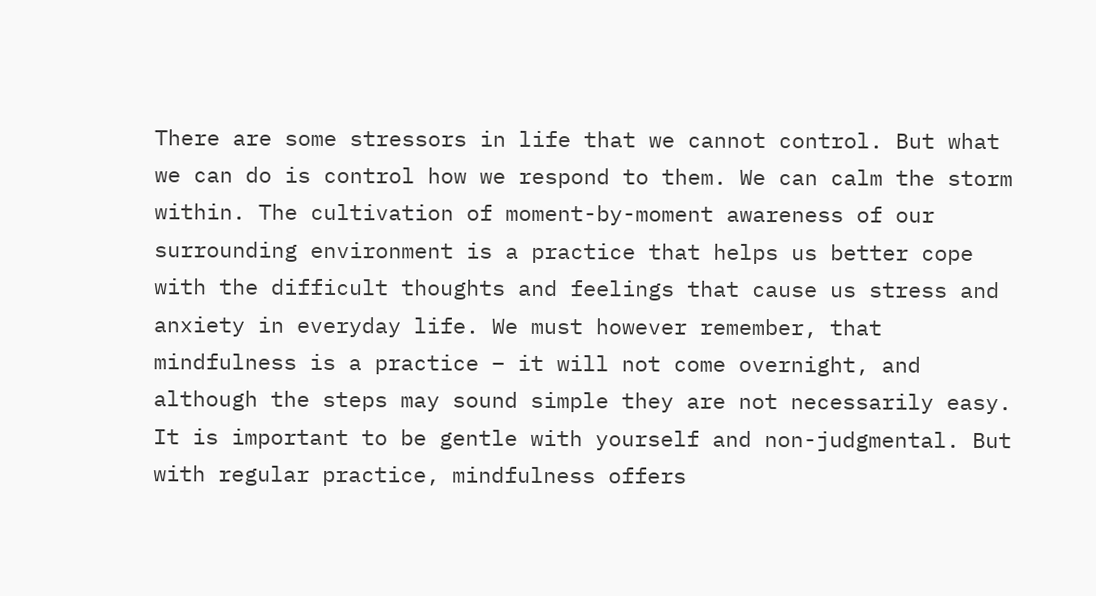There are some stressors in life that we cannot control. But what we can do is control how we respond to them. We can calm the storm within. The cultivation of moment-by-moment awareness of our surrounding environment is a practice that helps us better cope with the difficult thoughts and feelings that cause us stress and anxiety in everyday life. We must however remember, that mindfulness is a practice – it will not come overnight, and although the steps may sound simple they are not necessarily easy. It is important to be gentle with yourself and non-judgmental. But with regular practice, mindfulness offers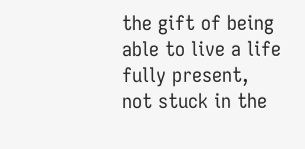the gift of being able to live a life fully present, not stuck in the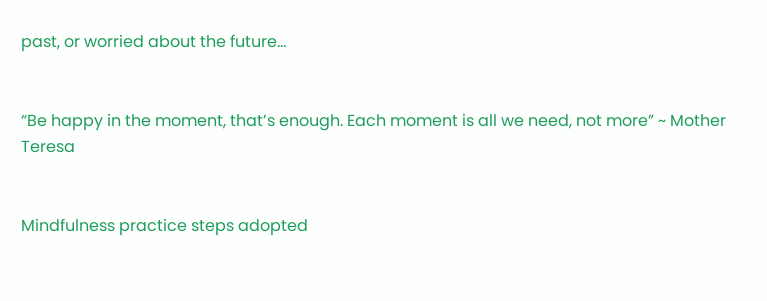past, or worried about the future…


“Be happy in the moment, that’s enough. Each moment is all we need, not more” ~ Mother Teresa


Mindfulness practice steps adopted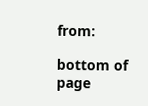from:

bottom of page